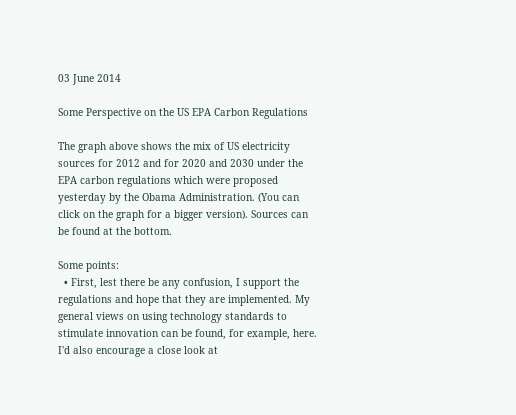03 June 2014

Some Perspective on the US EPA Carbon Regulations

The graph above shows the mix of US electricity sources for 2012 and for 2020 and 2030 under the EPA carbon regulations which were proposed yesterday by the Obama Administration. (You can click on the graph for a bigger version). Sources can be found at the bottom.

Some points:
  • First, lest there be any confusion, I support the regulations and hope that they are implemented. My general views on using technology standards to stimulate innovation can be found, for example, here. I'd also encourage a close look at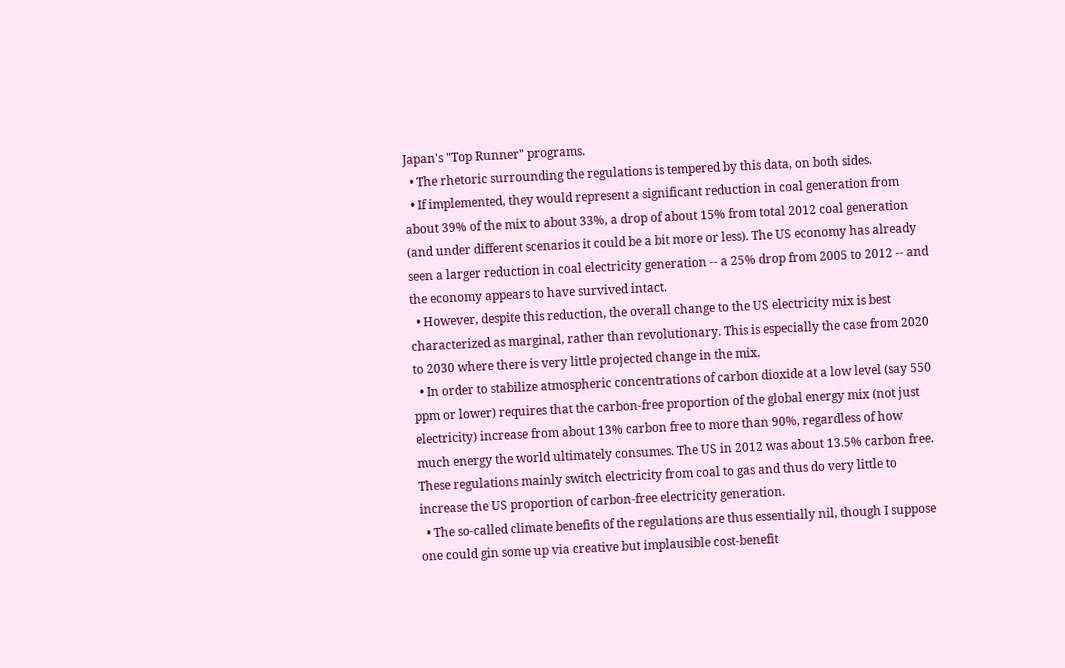Japan's "Top Runner" programs.
  • The rhetoric surrounding the regulations is tempered by this data, on both sides.
  • If implemented, they would represent a significant reduction in coal generation from about 39% of the mix to about 33%, a drop of about 15% from total 2012 coal generation (and under different scenarios it could be a bit more or less). The US economy has already seen a larger reduction in coal electricity generation -- a 25% drop from 2005 to 2012 -- and the economy appears to have survived intact.
  • However, despite this reduction, the overall change to the US electricity mix is best characterized as marginal, rather than revolutionary. This is especially the case from 2020 to 2030 where there is very little projected change in the mix.
  • In order to stabilize atmospheric concentrations of carbon dioxide at a low level (say 550 ppm or lower) requires that the carbon-free proportion of the global energy mix (not just electricity) increase from about 13% carbon free to more than 90%, regardless of how much energy the world ultimately consumes. The US in 2012 was about 13.5% carbon free. These regulations mainly switch electricity from coal to gas and thus do very little to increase the US proportion of carbon-free electricity generation.
  • The so-called climate benefits of the regulations are thus essentially nil, though I suppose one could gin some up via creative but implausible cost-benefit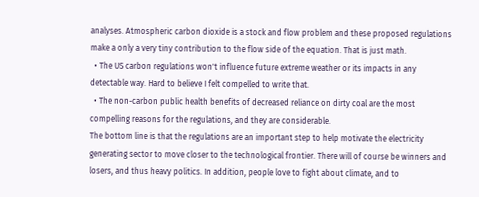analyses. Atmospheric carbon dioxide is a stock and flow problem and these proposed regulations make a only a very tiny contribution to the flow side of the equation. That is just math.
  • The US carbon regulations won't influence future extreme weather or its impacts in any detectable way. Hard to believe I felt compelled to write that.
  • The non-carbon public health benefits of decreased reliance on dirty coal are the most compelling reasons for the regulations, and they are considerable.
The bottom line is that the regulations are an important step to help motivate the electricity generating sector to move closer to the technological frontier. There will of course be winners and losers, and thus heavy politics. In addition, people love to fight about climate, and to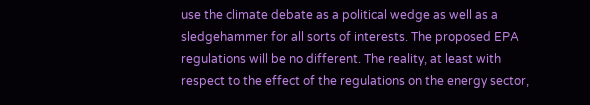use the climate debate as a political wedge as well as a sledgehammer for all sorts of interests. The proposed EPA regulations will be no different. The reality, at least with respect to the effect of the regulations on the energy sector,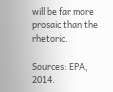will be far more prosaic than the rhetoric.

Sources: EPA, 2014.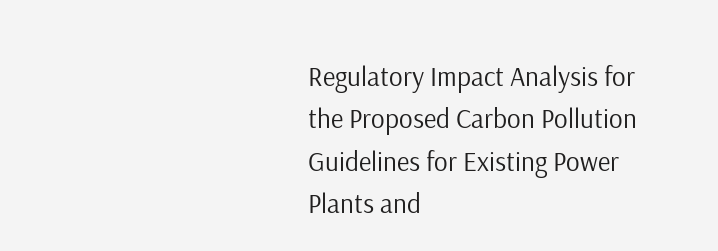Regulatory Impact Analysis for the Proposed Carbon Pollution  Guidelines for Existing Power Plants and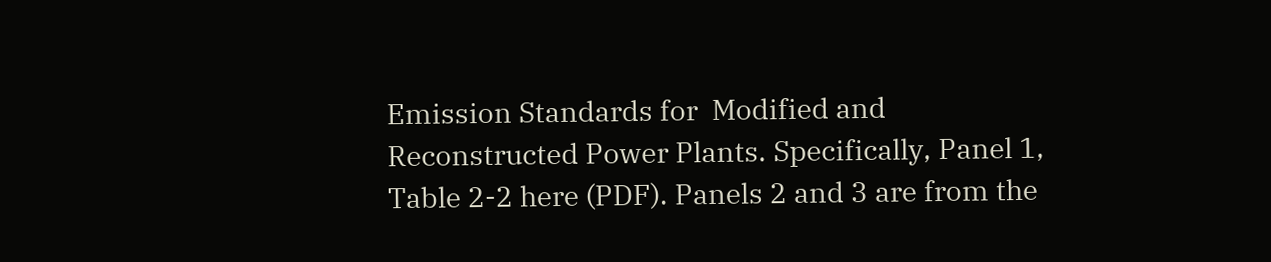Emission Standards for  Modified and Reconstructed Power Plants. Specifically, Panel 1, Table 2-2 here (PDF). Panels 2 and 3 are from the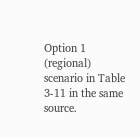Option 1 (regional) scenario in Table 3-11 in the same source.